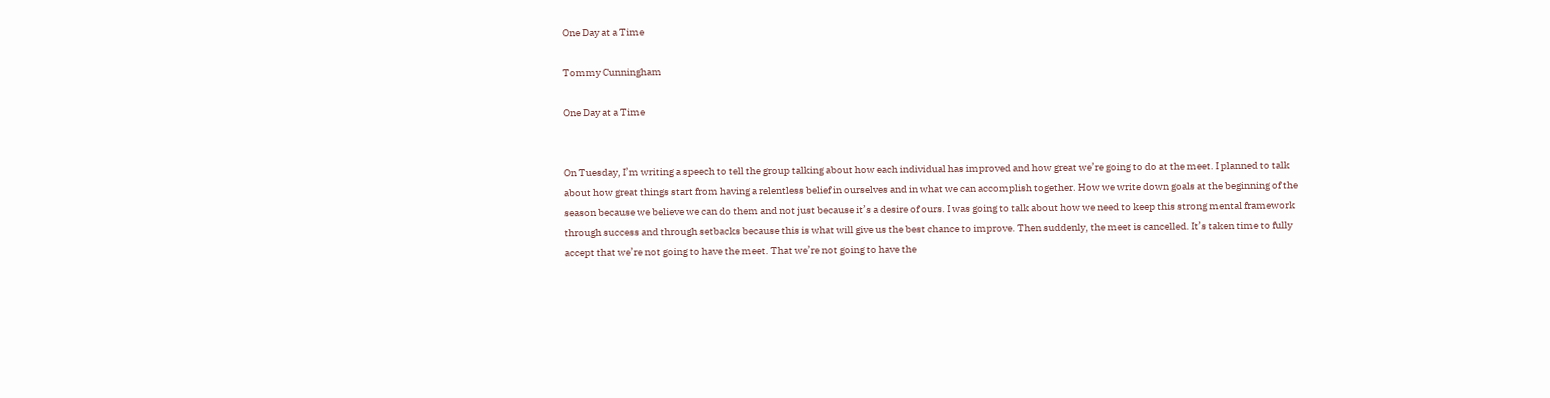One Day at a Time

Tommy Cunningham

One Day at a Time


On Tuesday, I’m writing a speech to tell the group talking about how each individual has improved and how great we’re going to do at the meet. I planned to talk about how great things start from having a relentless belief in ourselves and in what we can accomplish together. How we write down goals at the beginning of the season because we believe we can do them and not just because it’s a desire of ours. I was going to talk about how we need to keep this strong mental framework through success and through setbacks because this is what will give us the best chance to improve. Then suddenly, the meet is cancelled. It’s taken time to fully accept that we’re not going to have the meet. That we’re not going to have the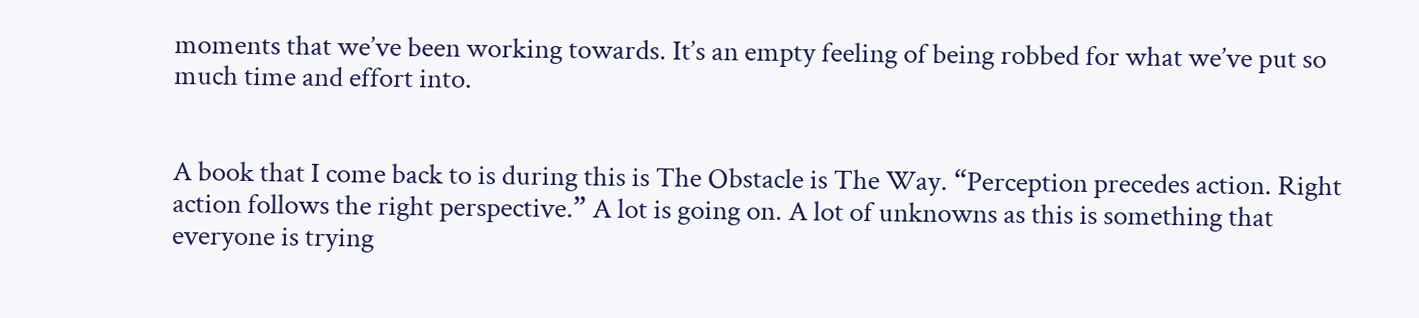moments that we’ve been working towards. It’s an empty feeling of being robbed for what we’ve put so much time and effort into.


A book that I come back to is during this is The Obstacle is The Way. “Perception precedes action. Right action follows the right perspective.” A lot is going on. A lot of unknowns as this is something that everyone is trying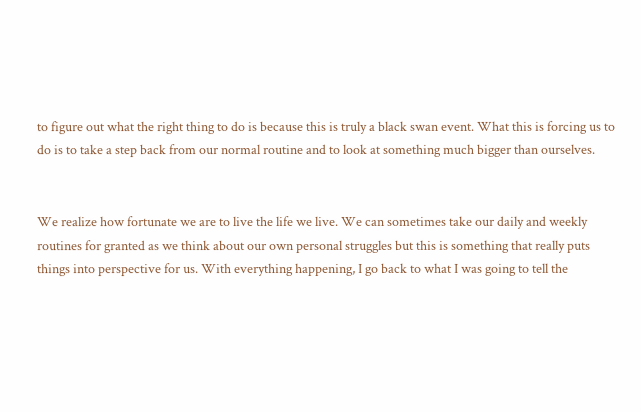to figure out what the right thing to do is because this is truly a black swan event. What this is forcing us to do is to take a step back from our normal routine and to look at something much bigger than ourselves.


We realize how fortunate we are to live the life we live. We can sometimes take our daily and weekly routines for granted as we think about our own personal struggles but this is something that really puts things into perspective for us. With everything happening, I go back to what I was going to tell the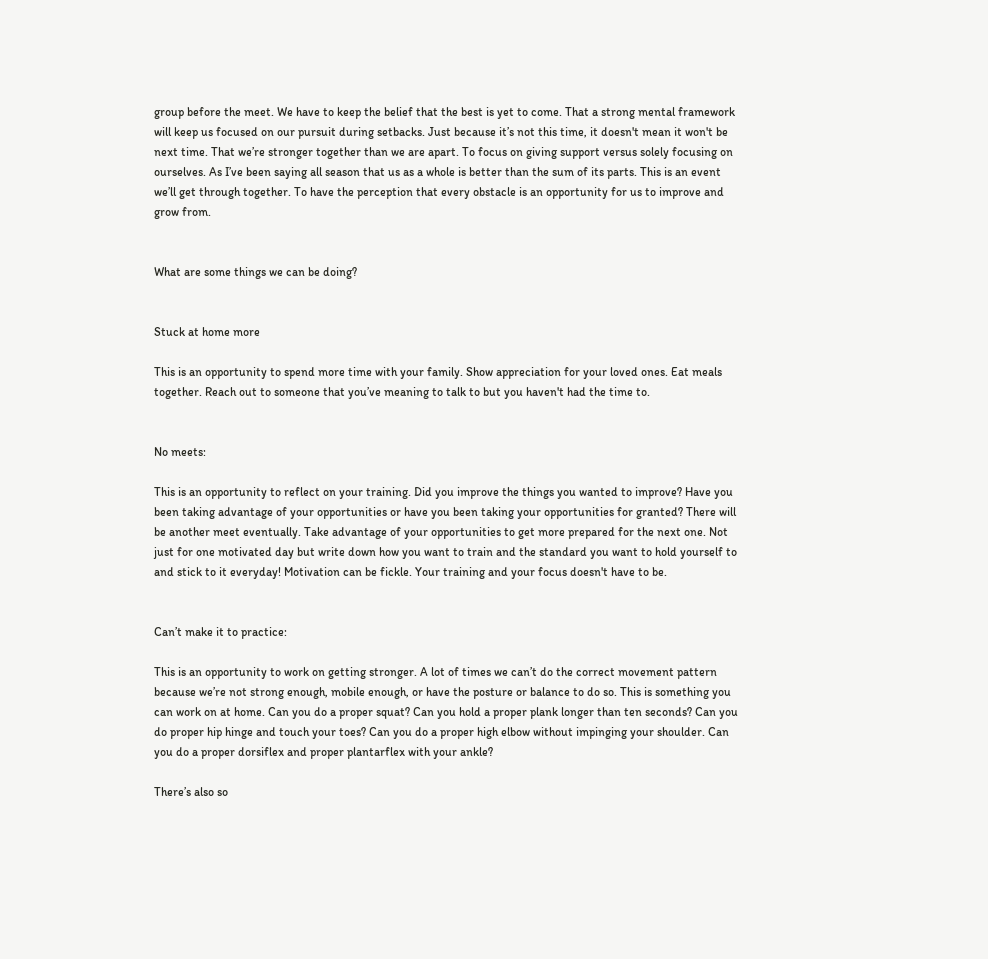group before the meet. We have to keep the belief that the best is yet to come. That a strong mental framework will keep us focused on our pursuit during setbacks. Just because it’s not this time, it doesn't mean it won't be next time. That we’re stronger together than we are apart. To focus on giving support versus solely focusing on ourselves. As I’ve been saying all season that us as a whole is better than the sum of its parts. This is an event we’ll get through together. To have the perception that every obstacle is an opportunity for us to improve and grow from.


What are some things we can be doing?


Stuck at home more

This is an opportunity to spend more time with your family. Show appreciation for your loved ones. Eat meals together. Reach out to someone that you’ve meaning to talk to but you haven't had the time to.


No meets:

This is an opportunity to reflect on your training. Did you improve the things you wanted to improve? Have you been taking advantage of your opportunities or have you been taking your opportunities for granted? There will be another meet eventually. Take advantage of your opportunities to get more prepared for the next one. Not just for one motivated day but write down how you want to train and the standard you want to hold yourself to and stick to it everyday! Motivation can be fickle. Your training and your focus doesn't have to be.


Can’t make it to practice:

This is an opportunity to work on getting stronger. A lot of times we can’t do the correct movement pattern because we’re not strong enough, mobile enough, or have the posture or balance to do so. This is something you can work on at home. Can you do a proper squat? Can you hold a proper plank longer than ten seconds? Can you do proper hip hinge and touch your toes? Can you do a proper high elbow without impinging your shoulder. Can you do a proper dorsiflex and proper plantarflex with your ankle?

There’s also so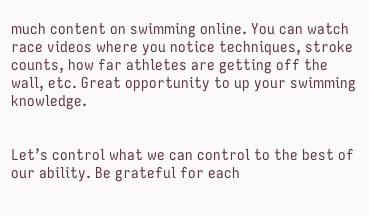much content on swimming online. You can watch race videos where you notice techniques, stroke counts, how far athletes are getting off the wall, etc. Great opportunity to up your swimming knowledge.


Let’s control what we can control to the best of our ability. Be grateful for each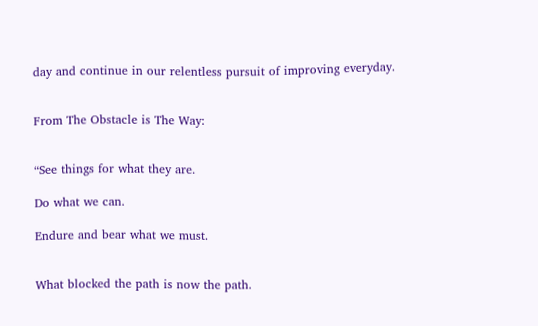day and continue in our relentless pursuit of improving everyday.


From The Obstacle is The Way:


“See things for what they are.

Do what we can.

Endure and bear what we must.


What blocked the path is now the path.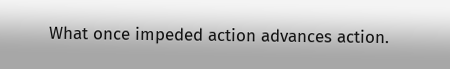What once impeded action advances action.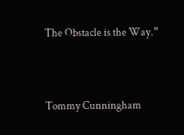The Obstacle is the Way.”



Tommy Cunningham